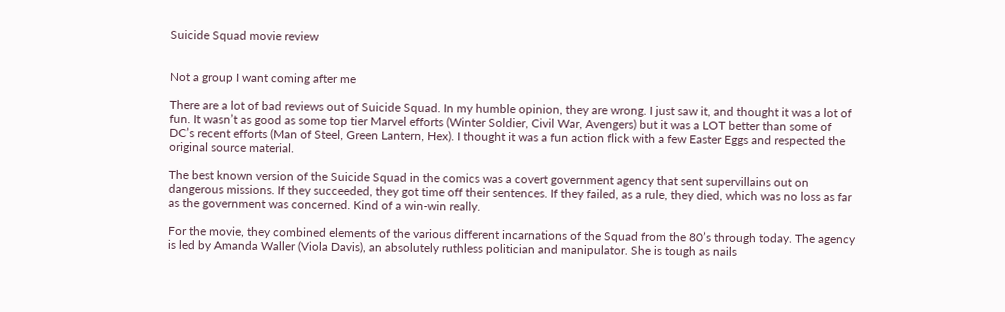Suicide Squad movie review


Not a group I want coming after me

There are a lot of bad reviews out of Suicide Squad. In my humble opinion, they are wrong. I just saw it, and thought it was a lot of fun. It wasn’t as good as some top tier Marvel efforts (Winter Soldier, Civil War, Avengers) but it was a LOT better than some of DC’s recent efforts (Man of Steel, Green Lantern, Hex). I thought it was a fun action flick with a few Easter Eggs and respected the original source material.

The best known version of the Suicide Squad in the comics was a covert government agency that sent supervillains out on dangerous missions. If they succeeded, they got time off their sentences. If they failed, as a rule, they died, which was no loss as far as the government was concerned. Kind of a win-win really.

For the movie, they combined elements of the various different incarnations of the Squad from the 80’s through today. The agency is led by Amanda Waller (Viola Davis), an absolutely ruthless politician and manipulator. She is tough as nails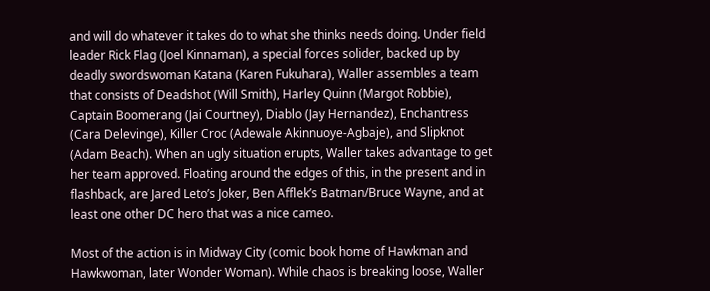and will do whatever it takes do to what she thinks needs doing. Under field leader Rick Flag (Joel Kinnaman), a special forces solider, backed up by deadly swordswoman Katana (Karen Fukuhara), Waller assembles a team that consists of Deadshot (Will Smith), Harley Quinn (Margot Robbie), Captain Boomerang (Jai Courtney), Diablo (Jay Hernandez), Enchantress (Cara Delevinge), Killer Croc (Adewale Akinnuoye-Agbaje), and Slipknot (Adam Beach). When an ugly situation erupts, Waller takes advantage to get her team approved. Floating around the edges of this, in the present and in flashback, are Jared Leto’s Joker, Ben Afflek’s Batman/Bruce Wayne, and at least one other DC hero that was a nice cameo.

Most of the action is in Midway City (comic book home of Hawkman and Hawkwoman, later Wonder Woman). While chaos is breaking loose, Waller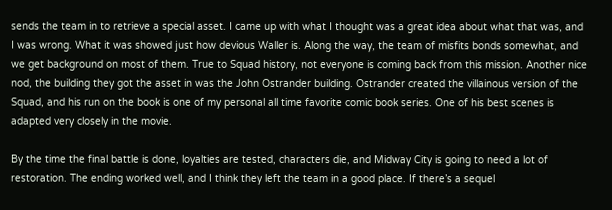sends the team in to retrieve a special asset. I came up with what I thought was a great idea about what that was, and I was wrong. What it was showed just how devious Waller is. Along the way, the team of misfits bonds somewhat, and we get background on most of them. True to Squad history, not everyone is coming back from this mission. Another nice nod, the building they got the asset in was the John Ostrander building. Ostrander created the villainous version of the Squad, and his run on the book is one of my personal all time favorite comic book series. One of his best scenes is adapted very closely in the movie.

By the time the final battle is done, loyalties are tested, characters die, and Midway City is going to need a lot of restoration. The ending worked well, and I think they left the team in a good place. If there’s a sequel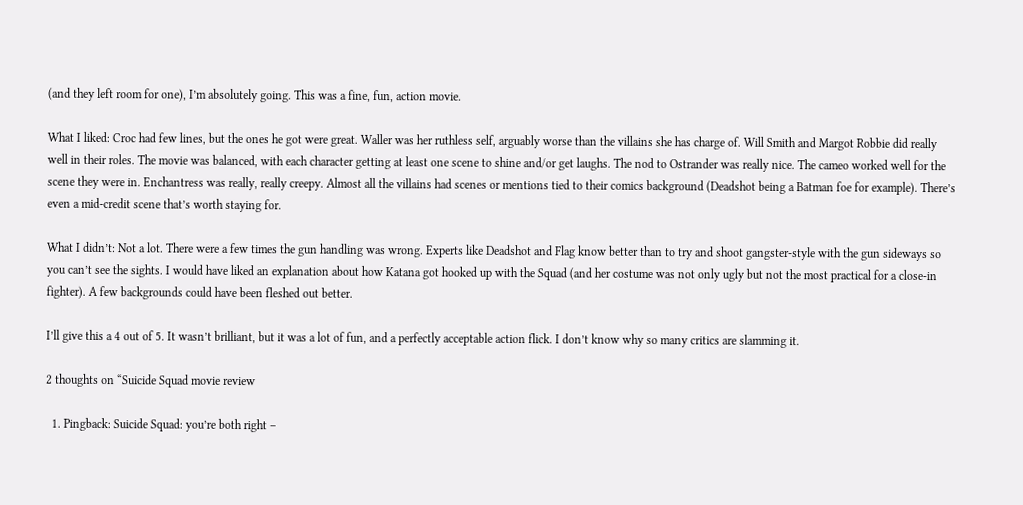(and they left room for one), I’m absolutely going. This was a fine, fun, action movie.

What I liked: Croc had few lines, but the ones he got were great. Waller was her ruthless self, arguably worse than the villains she has charge of. Will Smith and Margot Robbie did really well in their roles. The movie was balanced, with each character getting at least one scene to shine and/or get laughs. The nod to Ostrander was really nice. The cameo worked well for the scene they were in. Enchantress was really, really creepy. Almost all the villains had scenes or mentions tied to their comics background (Deadshot being a Batman foe for example). There’s even a mid-credit scene that’s worth staying for.

What I didn’t: Not a lot. There were a few times the gun handling was wrong. Experts like Deadshot and Flag know better than to try and shoot gangster-style with the gun sideways so you can’t see the sights. I would have liked an explanation about how Katana got hooked up with the Squad (and her costume was not only ugly but not the most practical for a close-in fighter). A few backgrounds could have been fleshed out better.

I’ll give this a 4 out of 5. It wasn’t brilliant, but it was a lot of fun, and a perfectly acceptable action flick. I don’t know why so many critics are slamming it.

2 thoughts on “Suicide Squad movie review

  1. Pingback: Suicide Squad: you’re both right –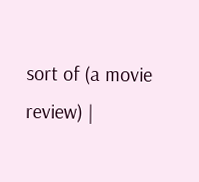sort of (a movie review) |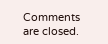Comments are closed.